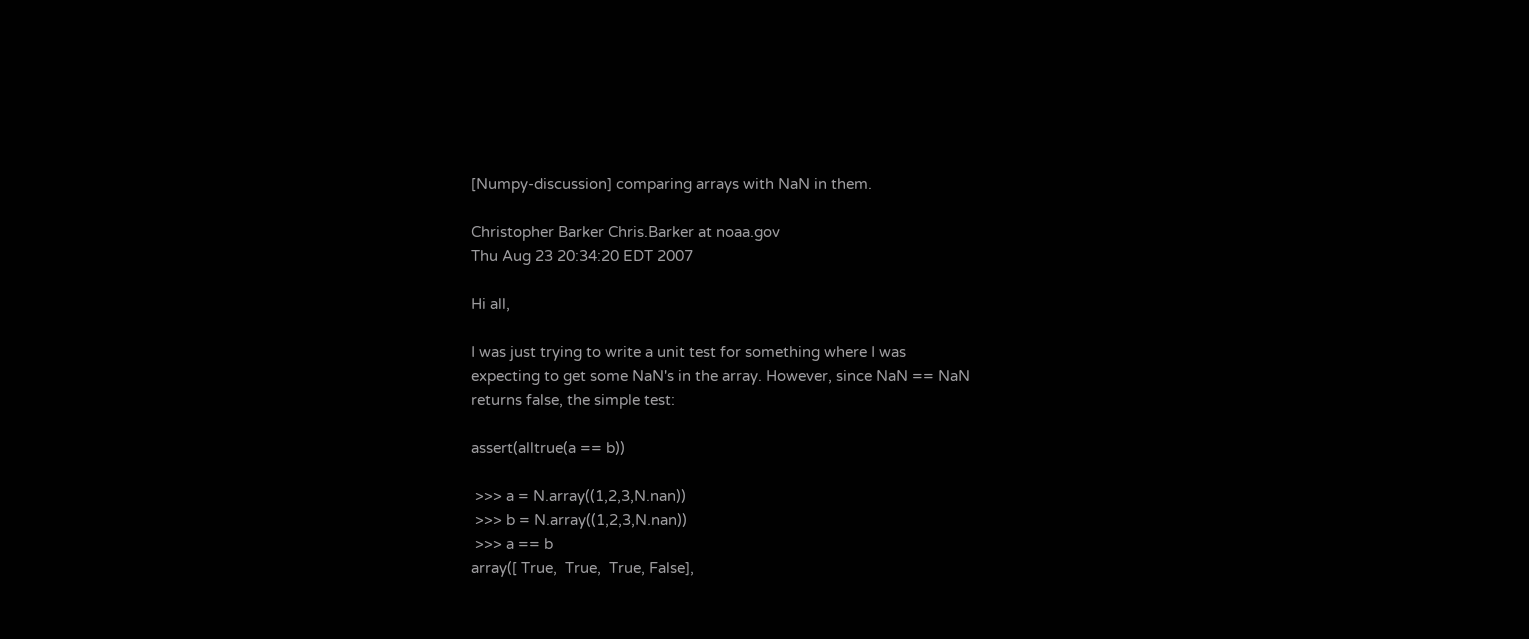[Numpy-discussion] comparing arrays with NaN in them.

Christopher Barker Chris.Barker at noaa.gov
Thu Aug 23 20:34:20 EDT 2007

Hi all,

I was just trying to write a unit test for something where I was
expecting to get some NaN's in the array. However, since NaN == NaN
returns false, the simple test:

assert(alltrue(a == b))

 >>> a = N.array((1,2,3,N.nan))
 >>> b = N.array((1,2,3,N.nan))
 >>> a == b
array([ True,  True,  True, False],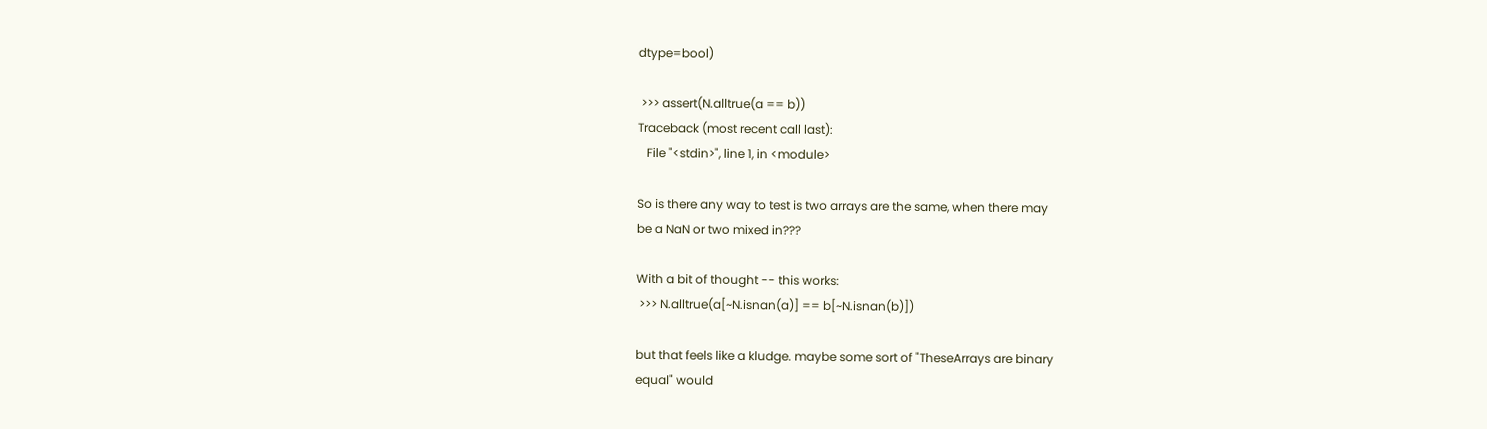dtype=bool)

 >>> assert(N.alltrue(a == b))
Traceback (most recent call last):
   File "<stdin>", line 1, in <module>

So is there any way to test is two arrays are the same, when there may
be a NaN or two mixed in???

With a bit of thought -- this works:
 >>> N.alltrue(a[~N.isnan(a)] == b[~N.isnan(b)])

but that feels like a kludge. maybe some sort of "TheseArrays are binary
equal" would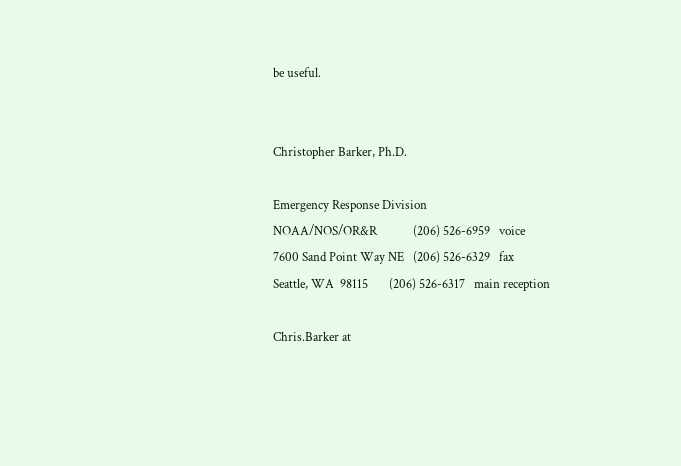be useful.


Christopher Barker, Ph.D.

Emergency Response Division
NOAA/NOS/OR&R            (206) 526-6959   voice
7600 Sand Point Way NE   (206) 526-6329   fax
Seattle, WA  98115       (206) 526-6317   main reception

Chris.Barker at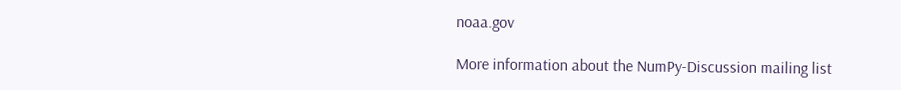noaa.gov

More information about the NumPy-Discussion mailing list